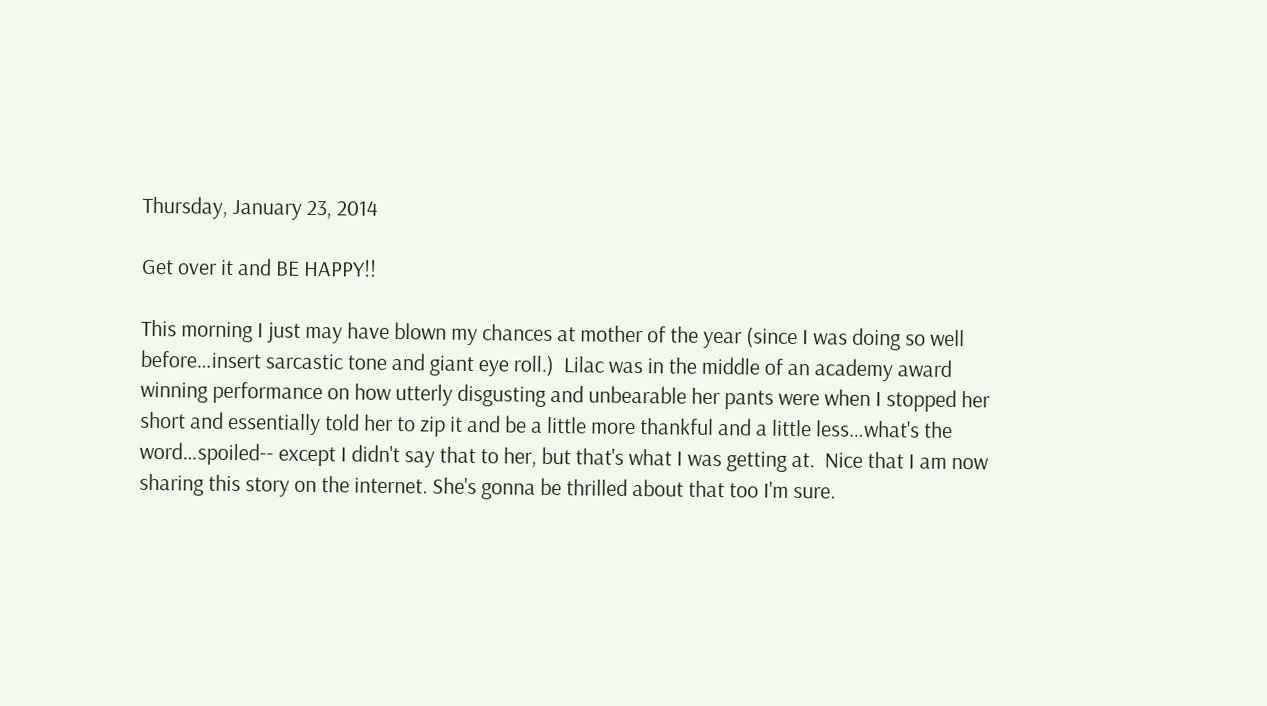Thursday, January 23, 2014

Get over it and BE HAPPY!!

This morning I just may have blown my chances at mother of the year (since I was doing so well before…insert sarcastic tone and giant eye roll.)  Lilac was in the middle of an academy award winning performance on how utterly disgusting and unbearable her pants were when I stopped her short and essentially told her to zip it and be a little more thankful and a little less…what's the word…spoiled-- except I didn't say that to her, but that's what I was getting at.  Nice that I am now sharing this story on the internet. She's gonna be thrilled about that too I'm sure.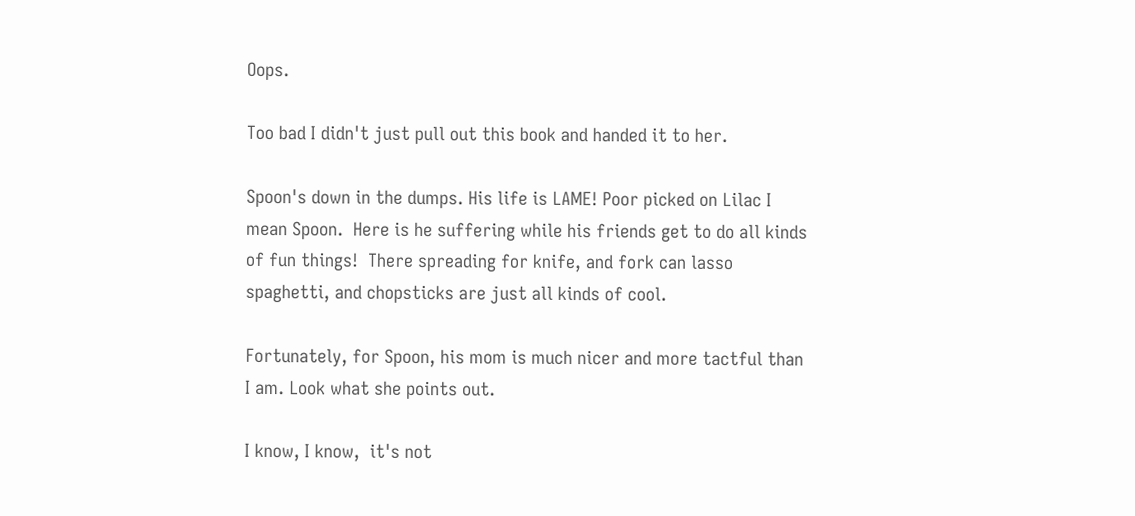Oops.

Too bad I didn't just pull out this book and handed it to her.

Spoon's down in the dumps. His life is LAME! Poor picked on Lilac I mean Spoon.  Here is he suffering while his friends get to do all kinds of fun things!  There spreading for knife, and fork can lasso spaghetti, and chopsticks are just all kinds of cool.

Fortunately, for Spoon, his mom is much nicer and more tactful than I am. Look what she points out.

I know, I know,  it's not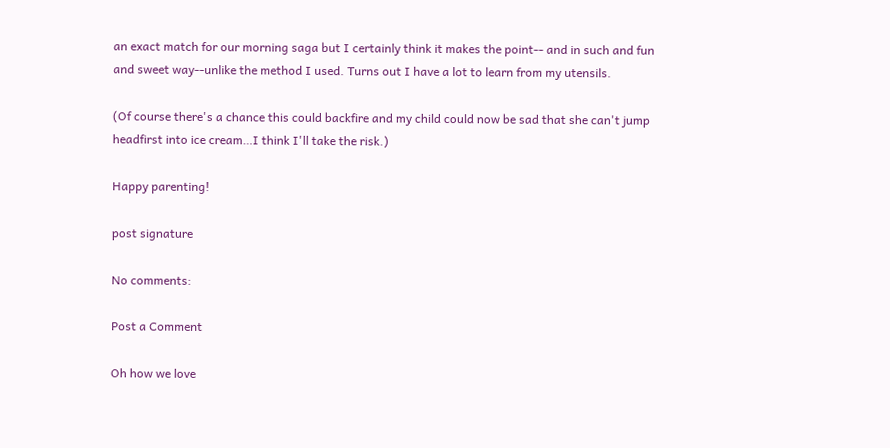an exact match for our morning saga but I certainly think it makes the point-- and in such and fun and sweet way--unlike the method I used. Turns out I have a lot to learn from my utensils.

(Of course there's a chance this could backfire and my child could now be sad that she can't jump headfirst into ice cream…I think I'll take the risk.)

Happy parenting!

post signature

No comments:

Post a Comment

Oh how we love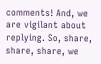comments! And, we are vigilant about replying. So, share, share, share, we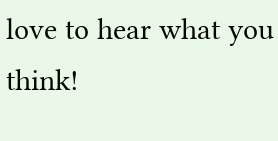love to hear what you think!